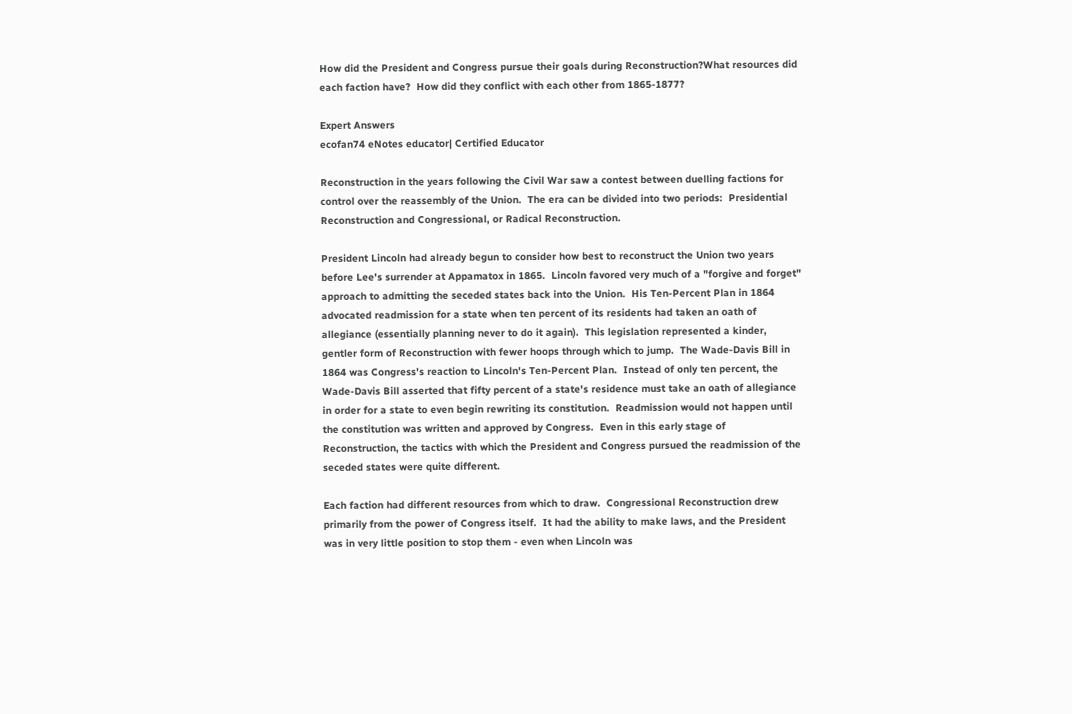How did the President and Congress pursue their goals during Reconstruction?What resources did each faction have?  How did they conflict with each other from 1865-1877?

Expert Answers
ecofan74 eNotes educator| Certified Educator

Reconstruction in the years following the Civil War saw a contest between duelling factions for control over the reassembly of the Union.  The era can be divided into two periods:  Presidential Reconstruction and Congressional, or Radical Reconstruction.

President Lincoln had already begun to consider how best to reconstruct the Union two years before Lee's surrender at Appamatox in 1865.  Lincoln favored very much of a "forgive and forget" approach to admitting the seceded states back into the Union.  His Ten-Percent Plan in 1864 advocated readmission for a state when ten percent of its residents had taken an oath of allegiance (essentially planning never to do it again).  This legislation represented a kinder, gentler form of Reconstruction with fewer hoops through which to jump.  The Wade-Davis Bill in 1864 was Congress's reaction to Lincoln's Ten-Percent Plan.  Instead of only ten percent, the Wade-Davis Bill asserted that fifty percent of a state's residence must take an oath of allegiance in order for a state to even begin rewriting its constitution.  Readmission would not happen until the constitution was written and approved by Congress.  Even in this early stage of Reconstruction, the tactics with which the President and Congress pursued the readmission of the seceded states were quite different.

Each faction had different resources from which to draw.  Congressional Reconstruction drew primarily from the power of Congress itself.  It had the ability to make laws, and the President was in very little position to stop them - even when Lincoln was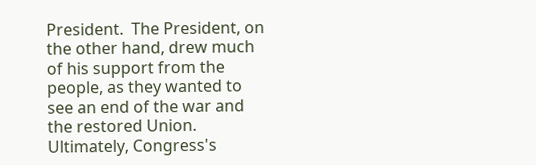President.  The President, on the other hand, drew much of his support from the people, as they wanted to see an end of the war and the restored Union.  Ultimately, Congress's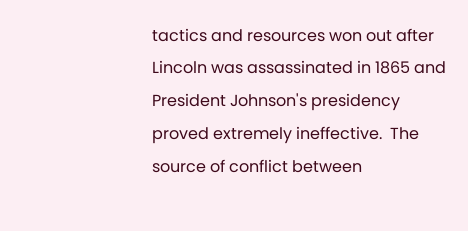tactics and resources won out after Lincoln was assassinated in 1865 and President Johnson's presidency proved extremely ineffective.  The source of conflict between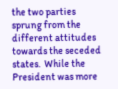the two parties sprung from the different attitudes towards the seceded states.  While the President was more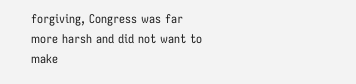forgiving, Congress was far more harsh and did not want to make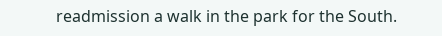readmission a walk in the park for the South.